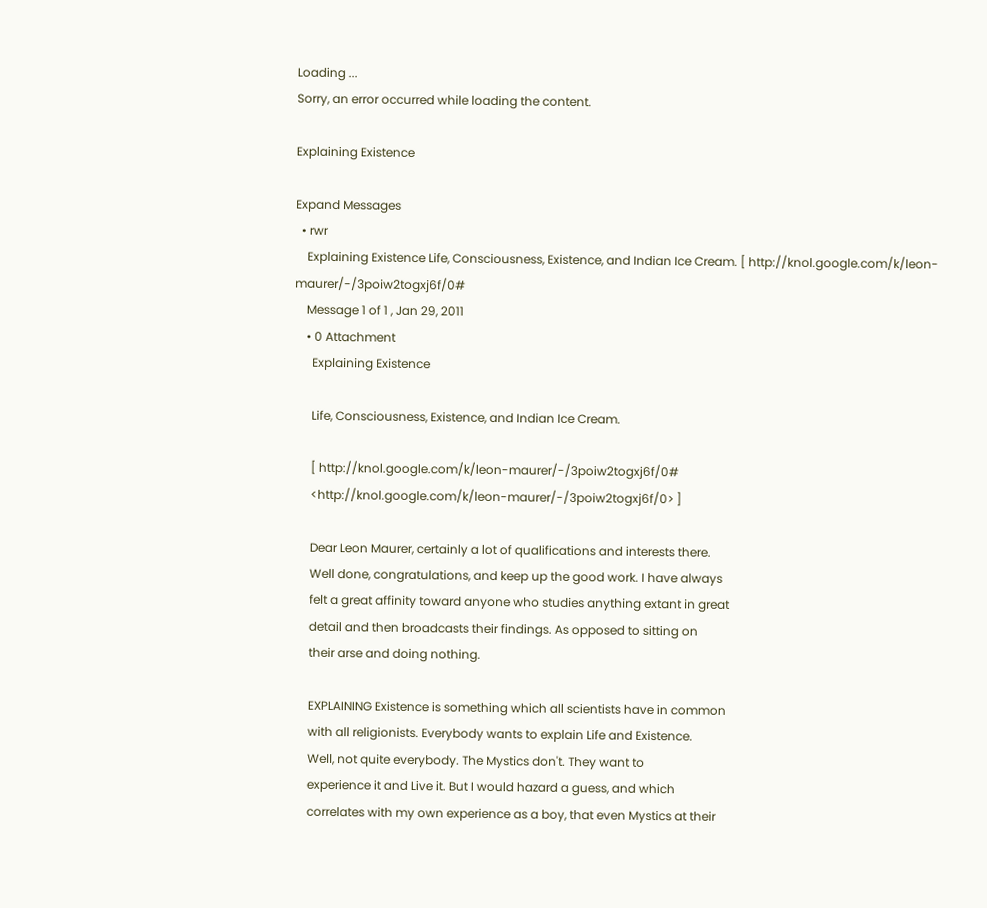Loading ...
Sorry, an error occurred while loading the content.

Explaining Existence

Expand Messages
  • rwr
    Explaining Existence Life, Consciousness, Existence, and Indian Ice Cream. [ http://knol.google.com/k/leon-maurer/-/3poiw2togxj6f/0#
    Message 1 of 1 , Jan 29, 2011
    • 0 Attachment
      Explaining Existence

      Life, Consciousness, Existence, and Indian Ice Cream.

      [ http://knol.google.com/k/leon-maurer/-/3poiw2togxj6f/0#
      <http://knol.google.com/k/leon-maurer/-/3poiw2togxj6f/0> ]

      Dear Leon Maurer, certainly a lot of qualifications and interests there.
      Well done, congratulations, and keep up the good work. I have always
      felt a great affinity toward anyone who studies anything extant in great
      detail and then broadcasts their findings. As opposed to sitting on
      their arse and doing nothing.

      EXPLAINING Existence is something which all scientists have in common
      with all religionists. Everybody wants to explain Life and Existence.
      Well, not quite everybody. The Mystics don't. They want to
      experience it and Live it. But I would hazard a guess, and which
      correlates with my own experience as a boy, that even Mystics at their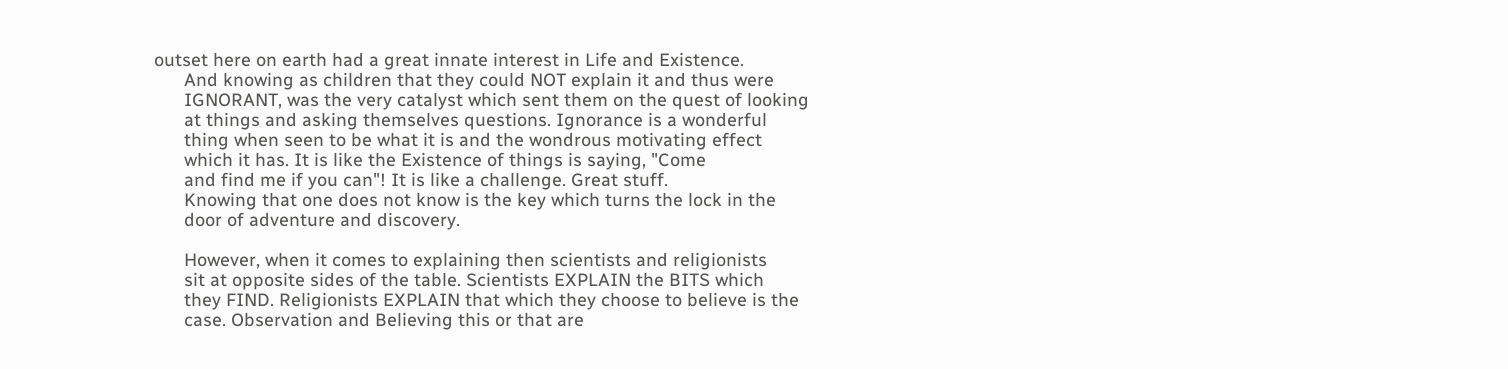outset here on earth had a great innate interest in Life and Existence.
      And knowing as children that they could NOT explain it and thus were
      IGNORANT, was the very catalyst which sent them on the quest of looking
      at things and asking themselves questions. Ignorance is a wonderful
      thing when seen to be what it is and the wondrous motivating effect
      which it has. It is like the Existence of things is saying, "Come
      and find me if you can"! It is like a challenge. Great stuff.
      Knowing that one does not know is the key which turns the lock in the
      door of adventure and discovery.

      However, when it comes to explaining then scientists and religionists
      sit at opposite sides of the table. Scientists EXPLAIN the BITS which
      they FIND. Religionists EXPLAIN that which they choose to believe is the
      case. Observation and Believing this or that are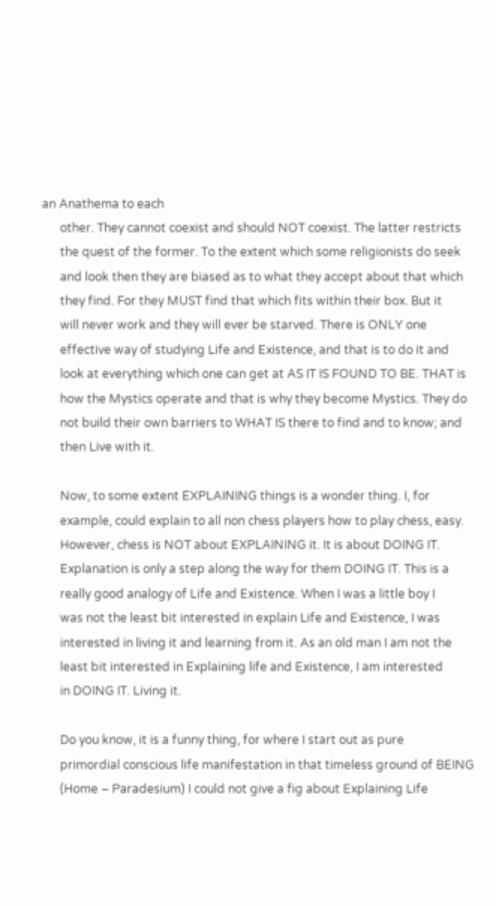an Anathema to each
      other. They cannot coexist and should NOT coexist. The latter restricts
      the quest of the former. To the extent which some religionists do seek
      and look then they are biased as to what they accept about that which
      they find. For they MUST find that which fits within their box. But it
      will never work and they will ever be starved. There is ONLY one
      effective way of studying Life and Existence, and that is to do it and
      look at everything which one can get at AS IT IS FOUND TO BE. THAT is
      how the Mystics operate and that is why they become Mystics. They do
      not build their own barriers to WHAT IS there to find and to know; and
      then Live with it.

      Now, to some extent EXPLAINING things is a wonder thing. I, for
      example, could explain to all non chess players how to play chess, easy.
      However, chess is NOT about EXPLAINING it. It is about DOING IT.
      Explanation is only a step along the way for them DOING IT. This is a
      really good analogy of Life and Existence. When I was a little boy I
      was not the least bit interested in explain Life and Existence, I was
      interested in living it and learning from it. As an old man I am not the
      least bit interested in Explaining life and Existence, I am interested
      in DOING IT. Living it.

      Do you know, it is a funny thing, for where I start out as pure
      primordial conscious life manifestation in that timeless ground of BEING
      (Home – Paradesium) I could not give a fig about Explaining Life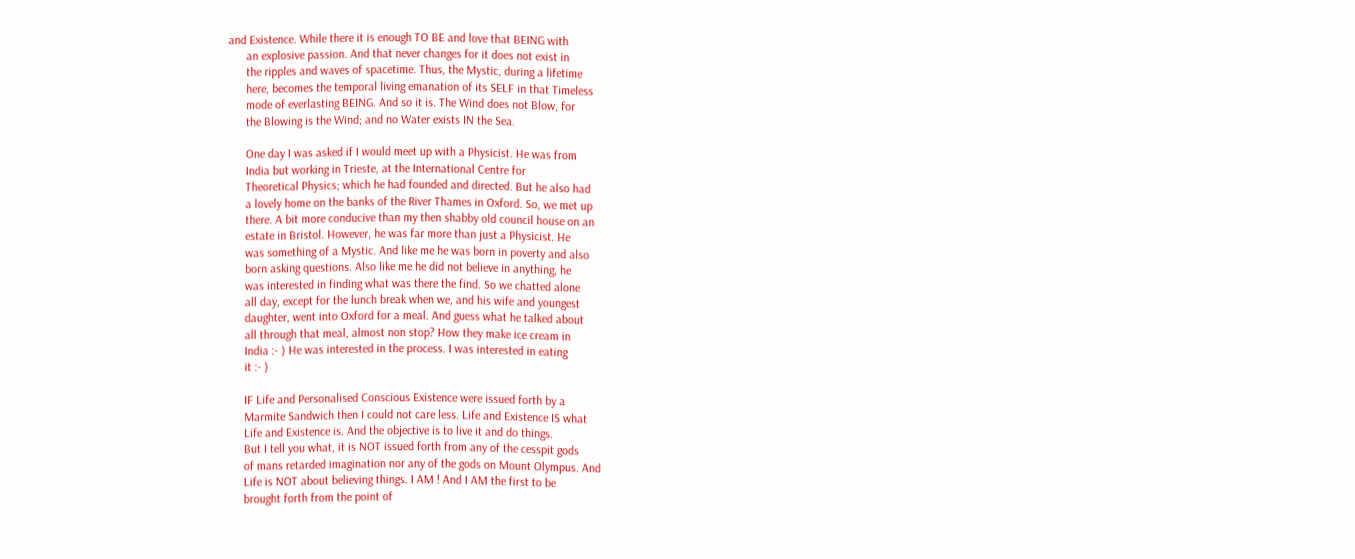and Existence. While there it is enough TO BE and love that BEING with
      an explosive passion. And that never changes for it does not exist in
      the ripples and waves of spacetime. Thus, the Mystic, during a lifetime
      here, becomes the temporal living emanation of its SELF in that Timeless
      mode of everlasting BEING. And so it is. The Wind does not Blow, for
      the Blowing is the Wind; and no Water exists IN the Sea.

      One day I was asked if I would meet up with a Physicist. He was from
      India but working in Trieste, at the International Centre for
      Theoretical Physics; which he had founded and directed. But he also had
      a lovely home on the banks of the River Thames in Oxford. So, we met up
      there. A bit more conducive than my then shabby old council house on an
      estate in Bristol. However, he was far more than just a Physicist. He
      was something of a Mystic. And like me he was born in poverty and also
      born asking questions. Also like me he did not believe in anything, he
      was interested in finding what was there the find. So we chatted alone
      all day, except for the lunch break when we, and his wife and youngest
      daughter, went into Oxford for a meal. And guess what he talked about
      all through that meal, almost non stop? How they make ice cream in
      India :- ) He was interested in the process. I was interested in eating
      it :- )

      IF Life and Personalised Conscious Existence were issued forth by a
      Marmite Sandwich then I could not care less. Life and Existence IS what
      Life and Existence is. And the objective is to live it and do things.
      But I tell you what, it is NOT issued forth from any of the cesspit gods
      of mans retarded imagination nor any of the gods on Mount Olympus. And
      Life is NOT about believing things. I AM ! And I AM the first to be
      brought forth from the point of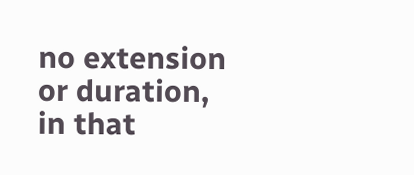no extension or duration, in that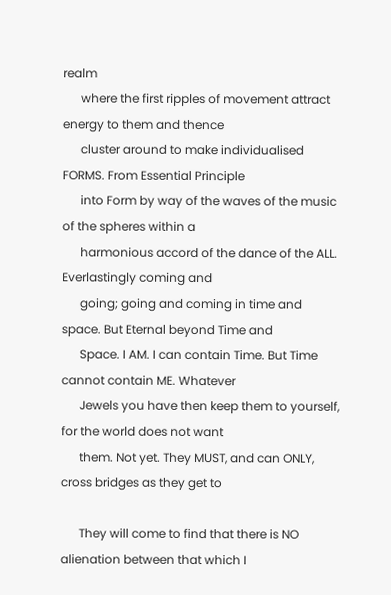realm
      where the first ripples of movement attract energy to them and thence
      cluster around to make individualised FORMS. From Essential Principle
      into Form by way of the waves of the music of the spheres within a
      harmonious accord of the dance of the ALL. Everlastingly coming and
      going; going and coming in time and space. But Eternal beyond Time and
      Space. I AM. I can contain Time. But Time cannot contain ME. Whatever
      Jewels you have then keep them to yourself, for the world does not want
      them. Not yet. They MUST, and can ONLY, cross bridges as they get to

      They will come to find that there is NO alienation between that which I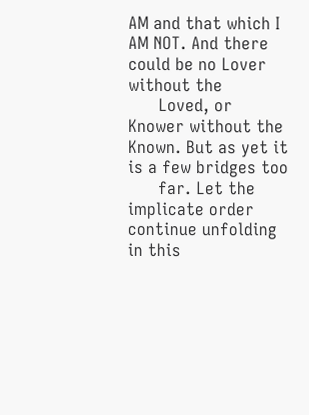AM and that which I AM NOT. And there could be no Lover without the
      Loved, or Knower without the Known. But as yet it is a few bridges too
      far. Let the implicate order continue unfolding in this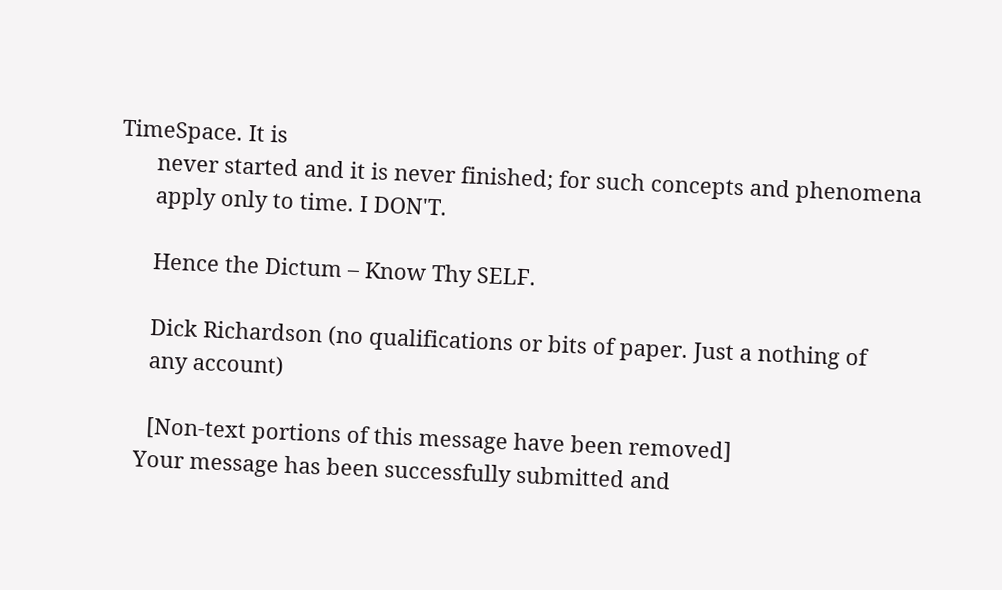TimeSpace. It is
      never started and it is never finished; for such concepts and phenomena
      apply only to time. I DON'T.

      Hence the Dictum – Know Thy SELF.

      Dick Richardson (no qualifications or bits of paper. Just a nothing of
      any account)

      [Non-text portions of this message have been removed]
    Your message has been successfully submitted and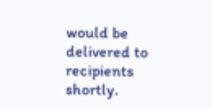would be delivered to recipients shortly.